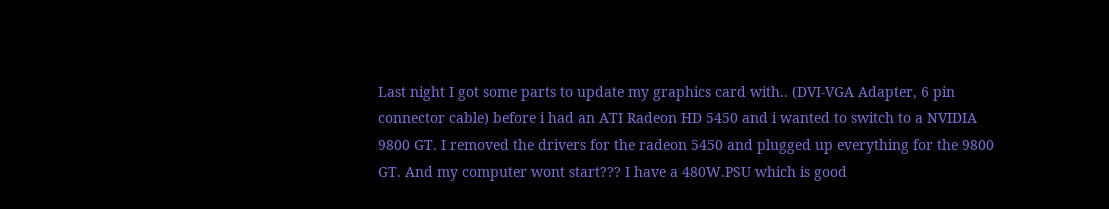Last night I got some parts to update my graphics card with.. (DVI-VGA Adapter, 6 pin connector cable) before i had an ATI Radeon HD 5450 and i wanted to switch to a NVIDIA 9800 GT. I removed the drivers for the radeon 5450 and plugged up everything for the 9800 GT. And my computer wont start??? I have a 480W.PSU which is good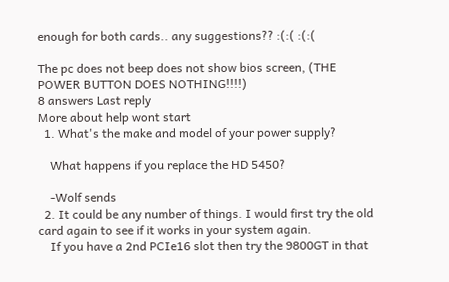enough for both cards.. any suggestions?? :(:( :(:(

The pc does not beep does not show bios screen, (THE POWER BUTTON DOES NOTHING!!!!)
8 answers Last reply
More about help wont start
  1. What's the make and model of your power supply?

    What happens if you replace the HD 5450?

    -Wolf sends
  2. It could be any number of things. I would first try the old card again to see if it works in your system again.
    If you have a 2nd PCIe16 slot then try the 9800GT in that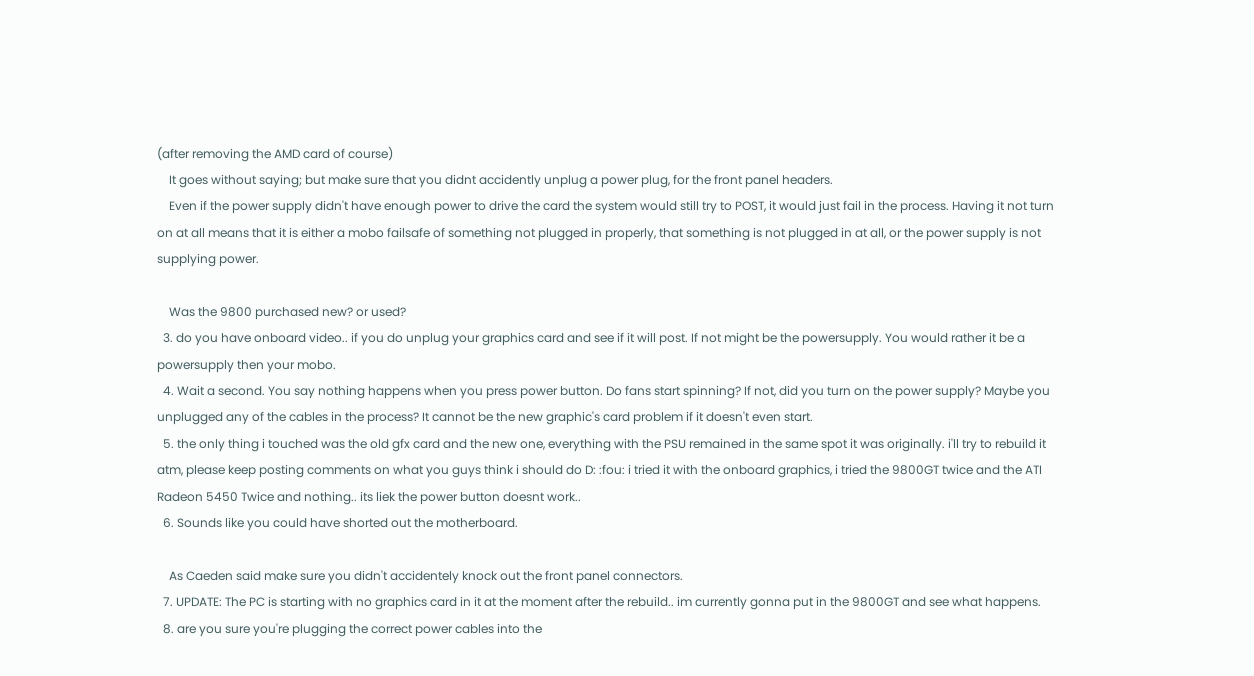(after removing the AMD card of course)
    It goes without saying; but make sure that you didnt accidently unplug a power plug, for the front panel headers.
    Even if the power supply didn't have enough power to drive the card the system would still try to POST, it would just fail in the process. Having it not turn on at all means that it is either a mobo failsafe of something not plugged in properly, that something is not plugged in at all, or the power supply is not supplying power.

    Was the 9800 purchased new? or used?
  3. do you have onboard video.. if you do unplug your graphics card and see if it will post. If not might be the powersupply. You would rather it be a powersupply then your mobo.
  4. Wait a second. You say nothing happens when you press power button. Do fans start spinning? If not, did you turn on the power supply? Maybe you unplugged any of the cables in the process? It cannot be the new graphic's card problem if it doesn't even start.
  5. the only thing i touched was the old gfx card and the new one, everything with the PSU remained in the same spot it was originally. i'll try to rebuild it atm, please keep posting comments on what you guys think i should do D: :fou: i tried it with the onboard graphics, i tried the 9800GT twice and the ATI Radeon 5450 Twice and nothing.. its liek the power button doesnt work..
  6. Sounds like you could have shorted out the motherboard.

    As Caeden said make sure you didn't accidentely knock out the front panel connectors.
  7. UPDATE: The PC is starting with no graphics card in it at the moment after the rebuild.. im currently gonna put in the 9800GT and see what happens.
  8. are you sure you're plugging the correct power cables into the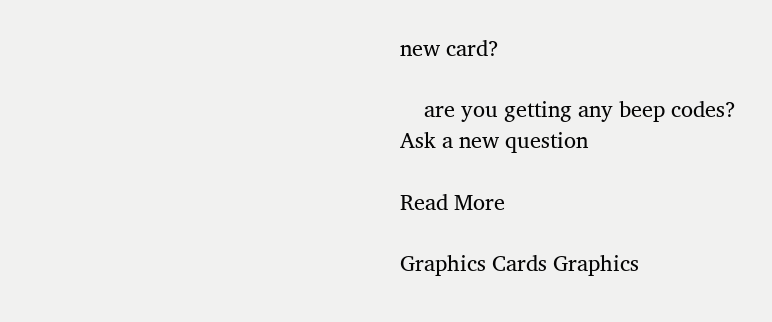new card?

    are you getting any beep codes?
Ask a new question

Read More

Graphics Cards Graphics